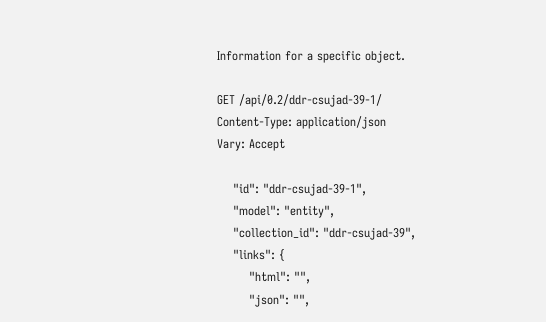Information for a specific object.

GET /api/0.2/ddr-csujad-39-1/
Content-Type: application/json
Vary: Accept

    "id": "ddr-csujad-39-1",
    "model": "entity",
    "collection_id": "ddr-csujad-39",
    "links": {
        "html": "",
        "json": "",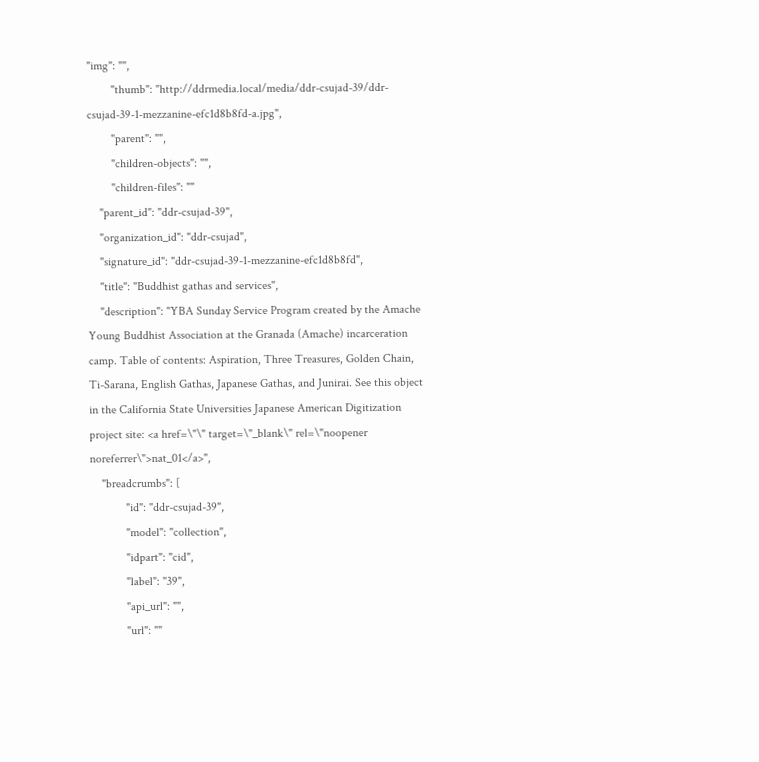"img": "",
        "thumb": "http://ddrmedia.local/media/ddr-csujad-39/ddr-csujad-39-1-mezzanine-efc1d8b8fd-a.jpg",
        "parent": "",
        "children-objects": "",
        "children-files": ""
    "parent_id": "ddr-csujad-39",
    "organization_id": "ddr-csujad",
    "signature_id": "ddr-csujad-39-1-mezzanine-efc1d8b8fd",
    "title": "Buddhist gathas and services",
    "description": "YBA Sunday Service Program created by the Amache Young Buddhist Association at the Granada (Amache) incarceration camp. Table of contents: Aspiration, Three Treasures, Golden Chain, Ti-Sarana, English Gathas, Japanese Gathas, and Junirai. See this object in the California State Universities Japanese American Digitization project site: <a href=\"\" target=\"_blank\" rel=\"noopener noreferrer\">nat_01</a>",
    "breadcrumbs": [
            "id": "ddr-csujad-39",
            "model": "collection",
            "idpart": "cid",
            "label": "39",
            "api_url": "",
            "url": ""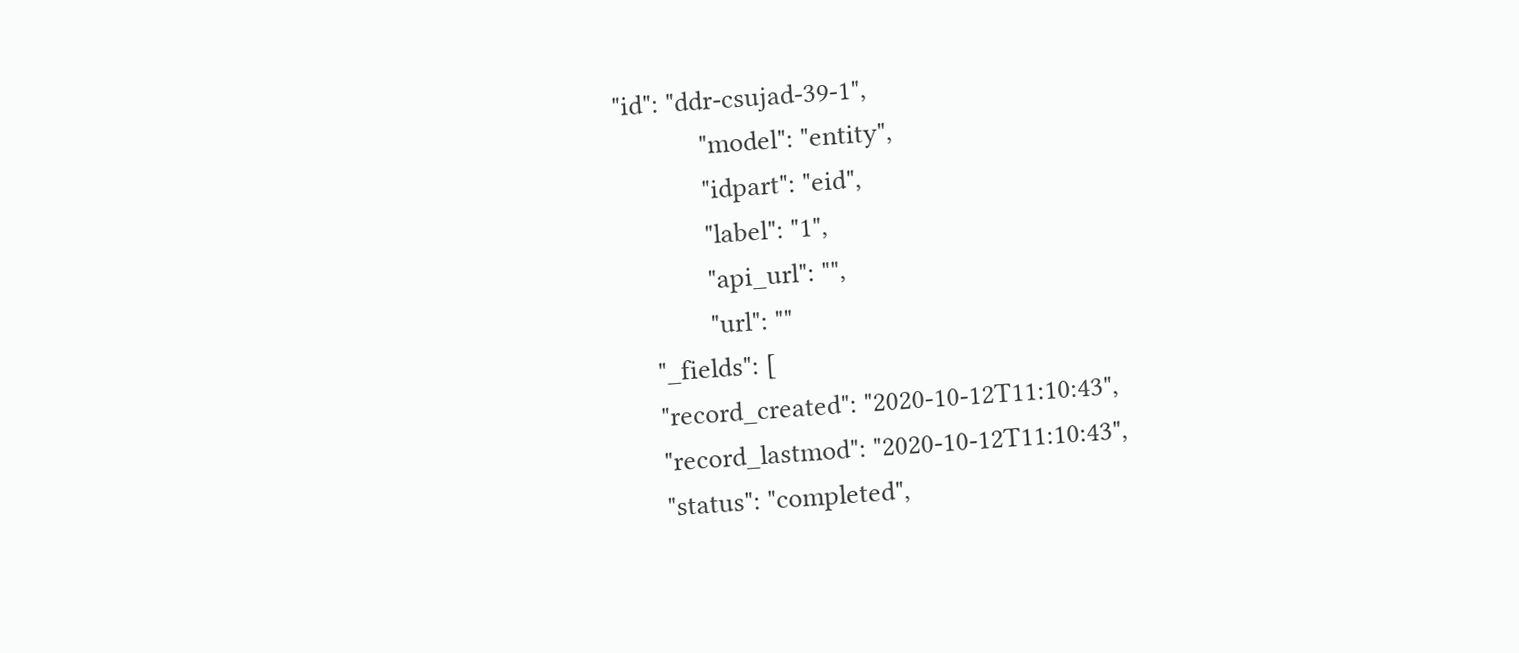"id": "ddr-csujad-39-1",
            "model": "entity",
            "idpart": "eid",
            "label": "1",
            "api_url": "",
            "url": ""
    "_fields": [
    "record_created": "2020-10-12T11:10:43",
    "record_lastmod": "2020-10-12T11:10:43",
    "status": "completed",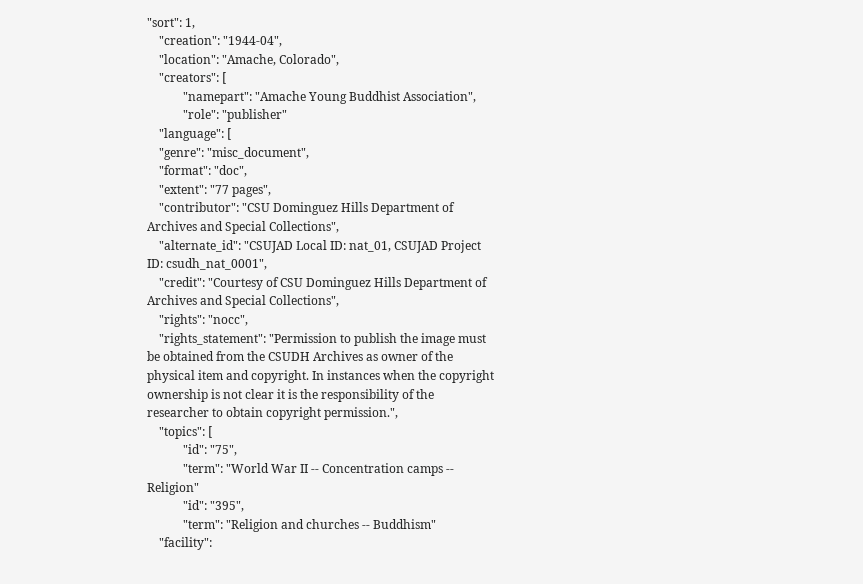"sort": 1,
    "creation": "1944-04",
    "location": "Amache, Colorado",
    "creators": [
            "namepart": "Amache Young Buddhist Association",
            "role": "publisher"
    "language": [
    "genre": "misc_document",
    "format": "doc",
    "extent": "77 pages",
    "contributor": "CSU Dominguez Hills Department of Archives and Special Collections",
    "alternate_id": "CSUJAD Local ID: nat_01, CSUJAD Project ID: csudh_nat_0001",
    "credit": "Courtesy of CSU Dominguez Hills Department of Archives and Special Collections",
    "rights": "nocc",
    "rights_statement": "Permission to publish the image must be obtained from the CSUDH Archives as owner of the physical item and copyright. In instances when the copyright ownership is not clear it is the responsibility of the researcher to obtain copyright permission.",
    "topics": [
            "id": "75",
            "term": "World War II -- Concentration camps -- Religion"
            "id": "395",
            "term": "Religion and churches -- Buddhism"
    "facility":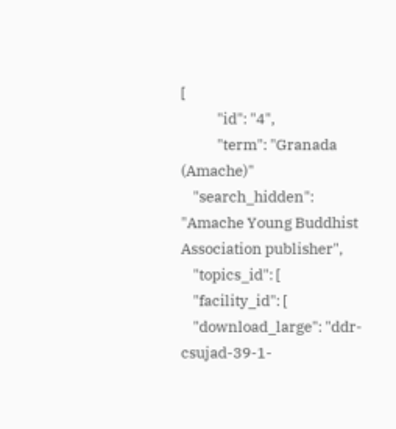[
            "id": "4",
            "term": "Granada (Amache)"
    "search_hidden": "Amache Young Buddhist Association publisher",
    "topics_id": [
    "facility_id": [
    "download_large": "ddr-csujad-39-1-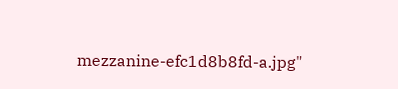mezzanine-efc1d8b8fd-a.jpg"